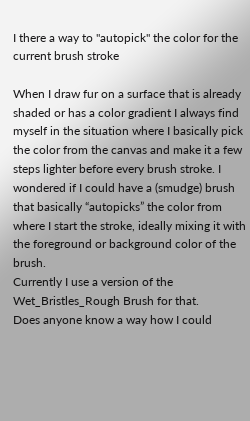I there a way to "autopick" the color for the current brush stroke

When I draw fur on a surface that is already shaded or has a color gradient I always find myself in the situation where I basically pick the color from the canvas and make it a few steps lighter before every brush stroke. I wondered if I could have a (smudge) brush that basically “autopicks” the color from where I start the stroke, ideally mixing it with the foreground or background color of the brush.
Currently I use a version of the Wet_Bristles_Rough Brush for that.
Does anyone know a way how I could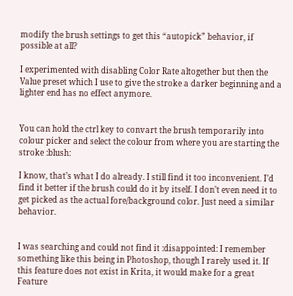modify the brush settings to get this “autopick” behavior, if possible at all?

I experimented with disabling Color Rate altogether but then the Value preset which I use to give the stroke a darker beginning and a lighter end has no effect anymore.


You can hold the ctrl key to convart the brush temporarily into colour picker and select the colour from where you are starting the stroke :blush:

I know, that’s what I do already. I still find it too inconvenient. I’d find it better if the brush could do it by itself. I don’t even need it to get picked as the actual fore/background color. Just need a similar behavior.


I was searching and could not find it :disappointed: I remember something like this being in Photoshop, though I rarely used it. If this feature does not exist in Krita, it would make for a great Feature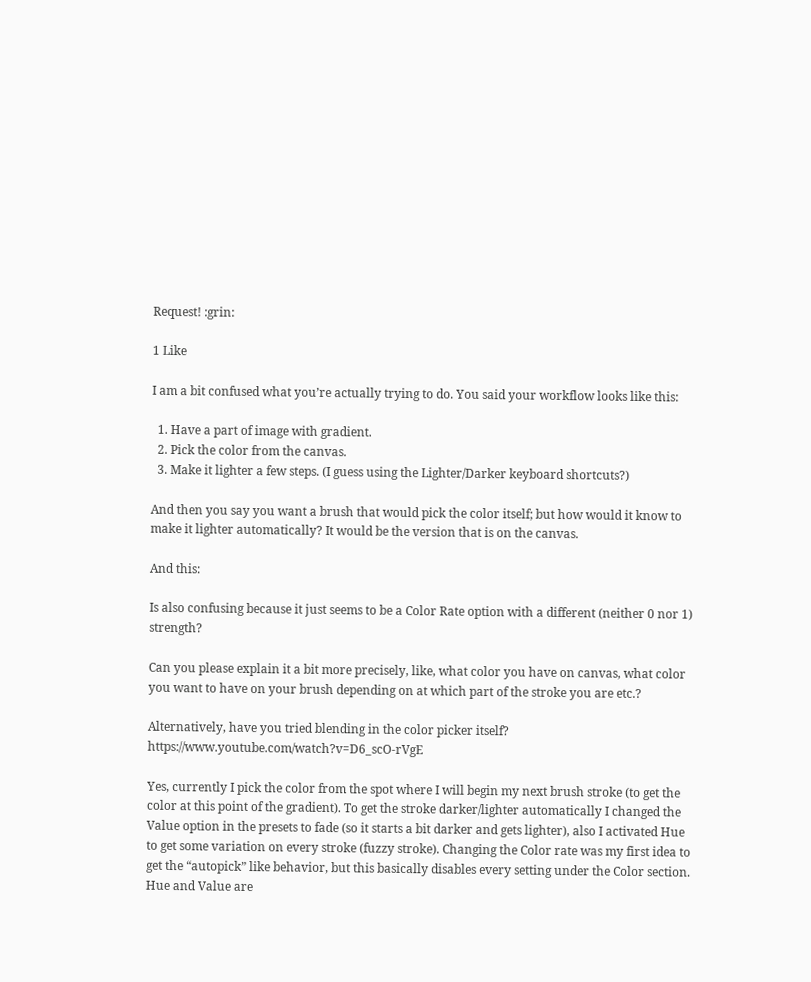Request! :grin:

1 Like

I am a bit confused what you’re actually trying to do. You said your workflow looks like this:

  1. Have a part of image with gradient.
  2. Pick the color from the canvas.
  3. Make it lighter a few steps. (I guess using the Lighter/Darker keyboard shortcuts?)

And then you say you want a brush that would pick the color itself; but how would it know to make it lighter automatically? It would be the version that is on the canvas.

And this:

Is also confusing because it just seems to be a Color Rate option with a different (neither 0 nor 1) strength?

Can you please explain it a bit more precisely, like, what color you have on canvas, what color you want to have on your brush depending on at which part of the stroke you are etc.?

Alternatively, have you tried blending in the color picker itself? https://www.youtube.com/watch?v=D6_scO-rVgE

Yes, currently I pick the color from the spot where I will begin my next brush stroke (to get the color at this point of the gradient). To get the stroke darker/lighter automatically I changed the Value option in the presets to fade (so it starts a bit darker and gets lighter), also I activated Hue to get some variation on every stroke (fuzzy stroke). Changing the Color rate was my first idea to get the “autopick” like behavior, but this basically disables every setting under the Color section. Hue and Value are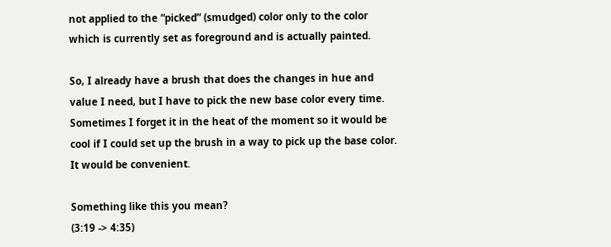not applied to the “picked” (smudged) color only to the color which is currently set as foreground and is actually painted.

So, I already have a brush that does the changes in hue and value I need, but I have to pick the new base color every time. Sometimes I forget it in the heat of the moment so it would be cool if I could set up the brush in a way to pick up the base color. It would be convenient.

Something like this you mean?
(3:19 -> 4:35)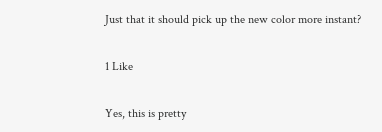Just that it should pick up the new color more instant?

1 Like

Yes, this is pretty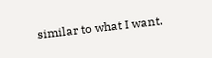similar to what I want.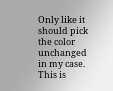Only like it should pick the color unchanged in my case. This is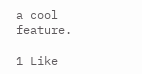a cool feature.

1 Like